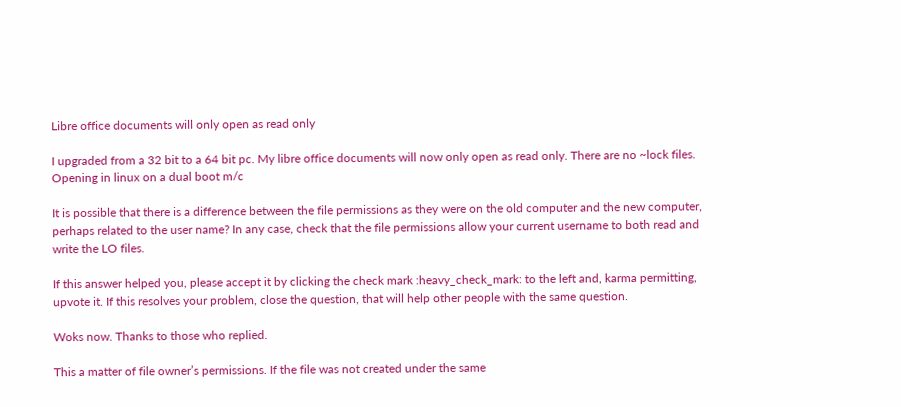Libre office documents will only open as read only

I upgraded from a 32 bit to a 64 bit pc. My libre office documents will now only open as read only. There are no ~lock files. Opening in linux on a dual boot m/c

It is possible that there is a difference between the file permissions as they were on the old computer and the new computer, perhaps related to the user name? In any case, check that the file permissions allow your current username to both read and write the LO files.

If this answer helped you, please accept it by clicking the check mark :heavy_check_mark: to the left and, karma permitting, upvote it. If this resolves your problem, close the question, that will help other people with the same question.

Woks now. Thanks to those who replied.

This a matter of file owner’s permissions. If the file was not created under the same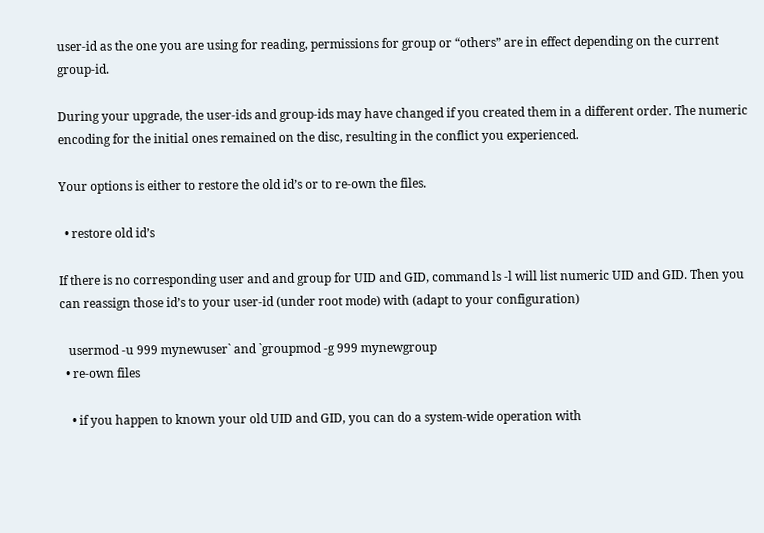user-id as the one you are using for reading, permissions for group or “others” are in effect depending on the current group-id.

During your upgrade, the user-ids and group-ids may have changed if you created them in a different order. The numeric encoding for the initial ones remained on the disc, resulting in the conflict you experienced.

Your options is either to restore the old id’s or to re-own the files.

  • restore old id’s

If there is no corresponding user and and group for UID and GID, command ls -l will list numeric UID and GID. Then you can reassign those id’s to your user-id (under root mode) with (adapt to your configuration)

   usermod -u 999 mynewuser` and `groupmod -g 999 mynewgroup
  • re-own files

    • if you happen to known your old UID and GID, you can do a system-wide operation with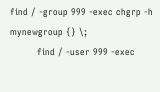find / -group 999 -exec chgrp -h mynewgroup {} \;
         find / -user 999 -exec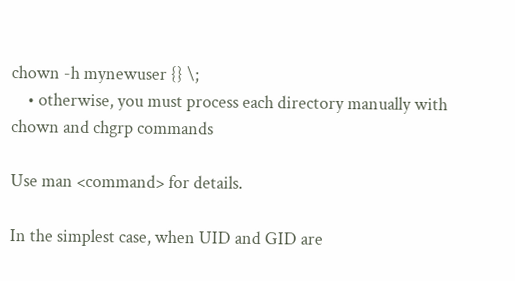chown -h mynewuser {} \;
    • otherwise, you must process each directory manually with chown and chgrp commands

Use man <command> for details.

In the simplest case, when UID and GID are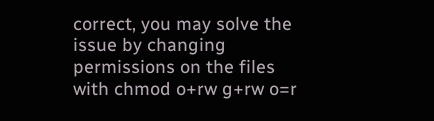correct, you may solve the issue by changing permissions on the files with chmod o+rw g+rw o=r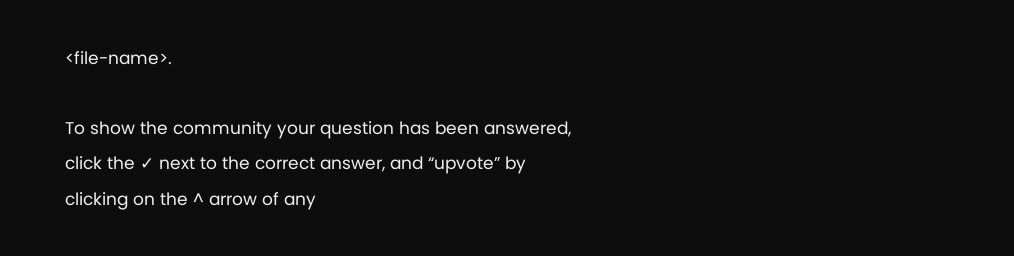<file-name>.

To show the community your question has been answered, click the ✓ next to the correct answer, and “upvote” by clicking on the ^ arrow of any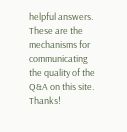helpful answers. These are the mechanisms for communicating the quality of the Q&A on this site. Thanks!